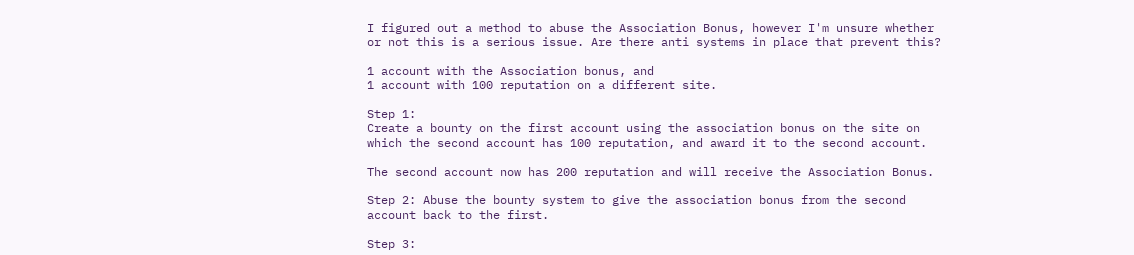I figured out a method to abuse the Association Bonus, however I'm unsure whether or not this is a serious issue. Are there anti systems in place that prevent this?

1 account with the Association bonus, and
1 account with 100 reputation on a different site.

Step 1:
Create a bounty on the first account using the association bonus on the site on which the second account has 100 reputation, and award it to the second account.

The second account now has 200 reputation and will receive the Association Bonus.

Step 2: Abuse the bounty system to give the association bonus from the second account back to the first.

Step 3: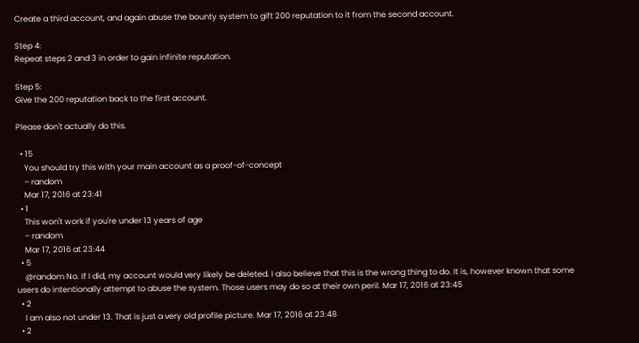Create a third account, and again abuse the bounty system to gift 200 reputation to it from the second account.

Step 4:
Repeat steps 2 and 3 in order to gain infinite reputation.

Step 5:
Give the 200 reputation back to the first account.

Please don't actually do this.

  • 15
    You should try this with your main account as a proof-of-concept
    – random
    Mar 17, 2016 at 23:41
  • 1
    This won't work if you're under 13 years of age
    – random
    Mar 17, 2016 at 23:44
  • 5
    @random No. If I did, my account would very likely be deleted. I also believe that this is the wrong thing to do. It is, however known that some users do intentionally attempt to abuse the system. Those users may do so at their own peril. Mar 17, 2016 at 23:45
  • 2
    I am also not under 13. That is just a very old profile picture. Mar 17, 2016 at 23:48
  • 2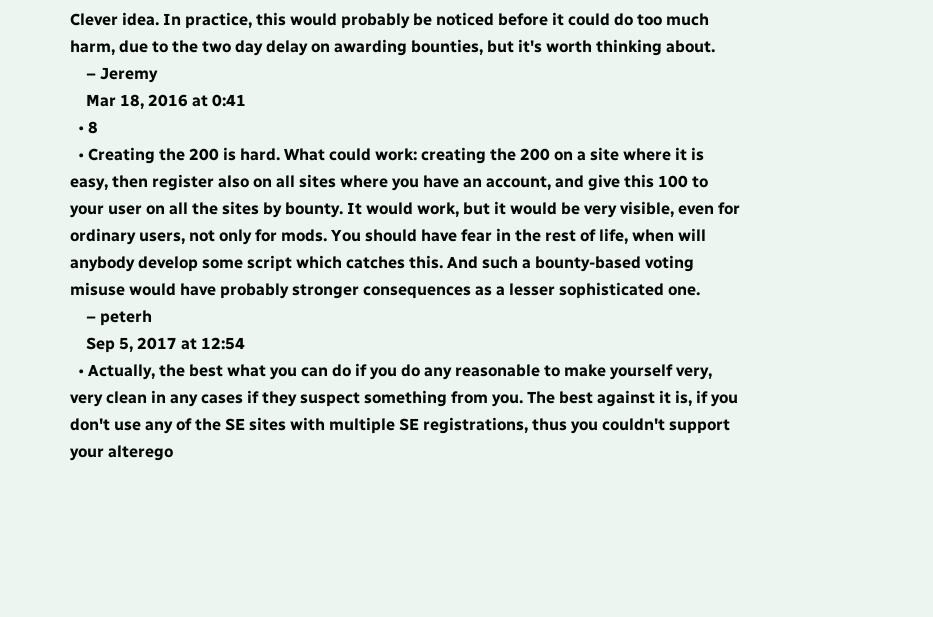Clever idea. In practice, this would probably be noticed before it could do too much harm, due to the two day delay on awarding bounties, but it's worth thinking about.
    – Jeremy
    Mar 18, 2016 at 0:41
  • 8
  • Creating the 200 is hard. What could work: creating the 200 on a site where it is easy, then register also on all sites where you have an account, and give this 100 to your user on all the sites by bounty. It would work, but it would be very visible, even for ordinary users, not only for mods. You should have fear in the rest of life, when will anybody develop some script which catches this. And such a bounty-based voting misuse would have probably stronger consequences as a lesser sophisticated one.
    – peterh
    Sep 5, 2017 at 12:54
  • Actually, the best what you can do if you do any reasonable to make yourself very, very clean in any cases if they suspect something from you. The best against it is, if you don't use any of the SE sites with multiple SE registrations, thus you couldn't support your alterego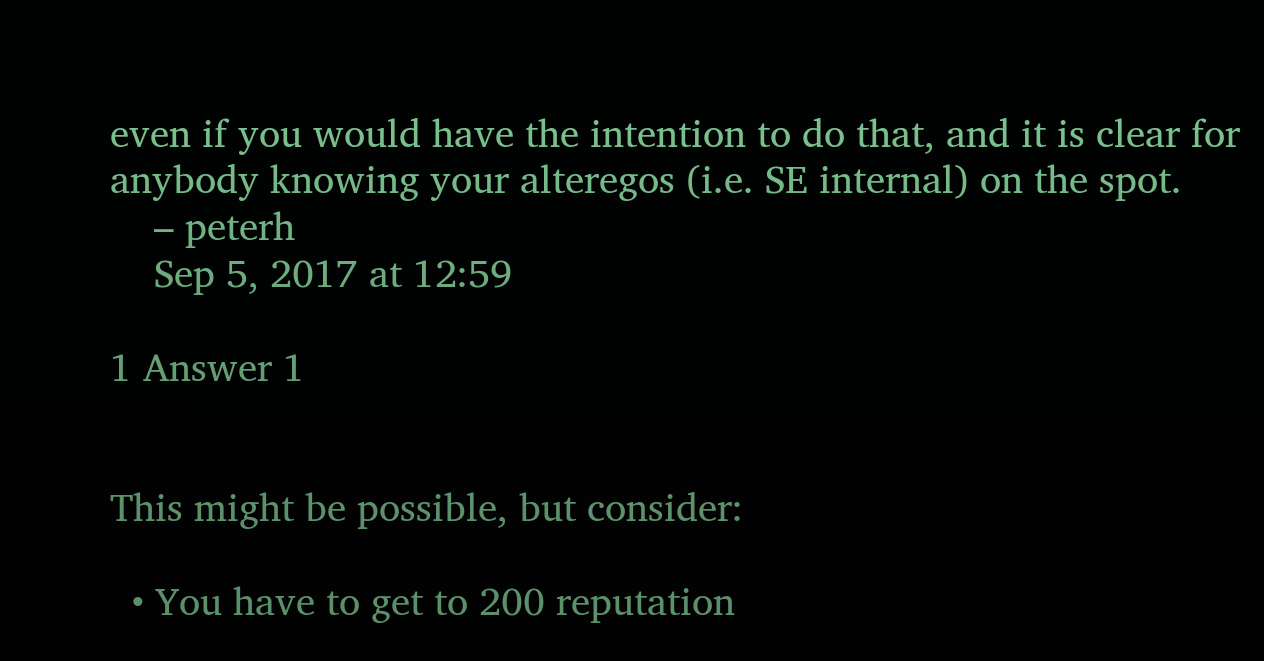even if you would have the intention to do that, and it is clear for anybody knowing your alteregos (i.e. SE internal) on the spot.
    – peterh
    Sep 5, 2017 at 12:59

1 Answer 1


This might be possible, but consider:

  • You have to get to 200 reputation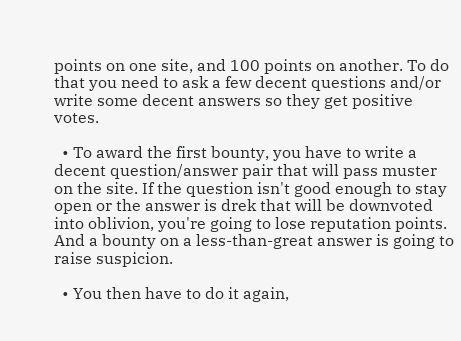points on one site, and 100 points on another. To do that you need to ask a few decent questions and/or write some decent answers so they get positive votes.

  • To award the first bounty, you have to write a decent question/answer pair that will pass muster on the site. If the question isn't good enough to stay open or the answer is drek that will be downvoted into oblivion, you're going to lose reputation points. And a bounty on a less-than-great answer is going to raise suspicion.

  • You then have to do it again,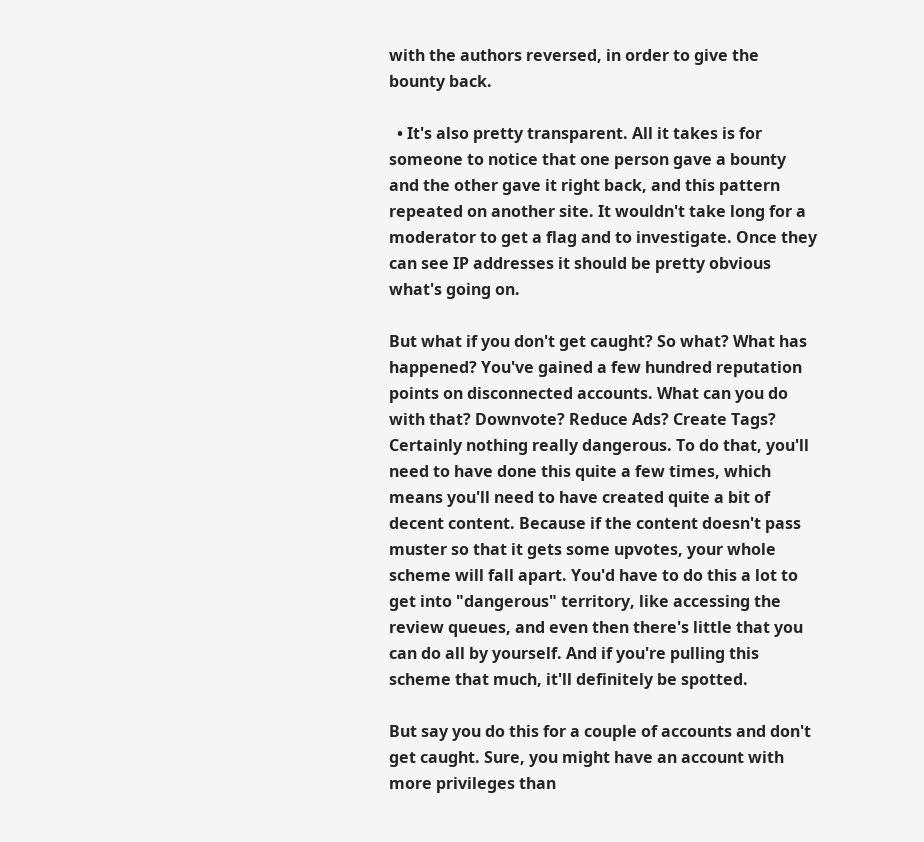with the authors reversed, in order to give the bounty back.

  • It's also pretty transparent. All it takes is for someone to notice that one person gave a bounty and the other gave it right back, and this pattern repeated on another site. It wouldn't take long for a moderator to get a flag and to investigate. Once they can see IP addresses it should be pretty obvious what's going on.

But what if you don't get caught? So what? What has happened? You've gained a few hundred reputation points on disconnected accounts. What can you do with that? Downvote? Reduce Ads? Create Tags? Certainly nothing really dangerous. To do that, you'll need to have done this quite a few times, which means you'll need to have created quite a bit of decent content. Because if the content doesn't pass muster so that it gets some upvotes, your whole scheme will fall apart. You'd have to do this a lot to get into "dangerous" territory, like accessing the review queues, and even then there's little that you can do all by yourself. And if you're pulling this scheme that much, it'll definitely be spotted.

But say you do this for a couple of accounts and don't get caught. Sure, you might have an account with more privileges than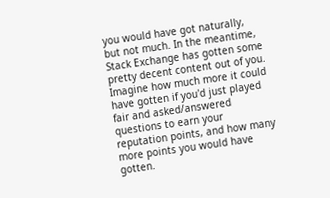you would have got naturally, but not much. In the meantime, Stack Exchange has gotten some pretty decent content out of you. Imagine how much more it could have gotten if you'd just played fair and asked/answered questions to earn your reputation points, and how many more points you would have gotten.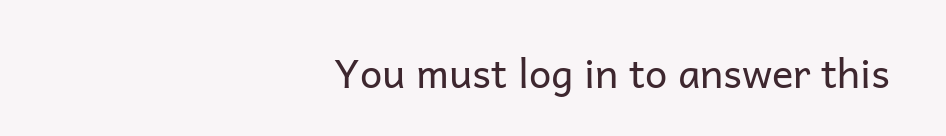You must log in to answer this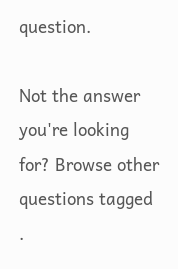question.

Not the answer you're looking for? Browse other questions tagged .